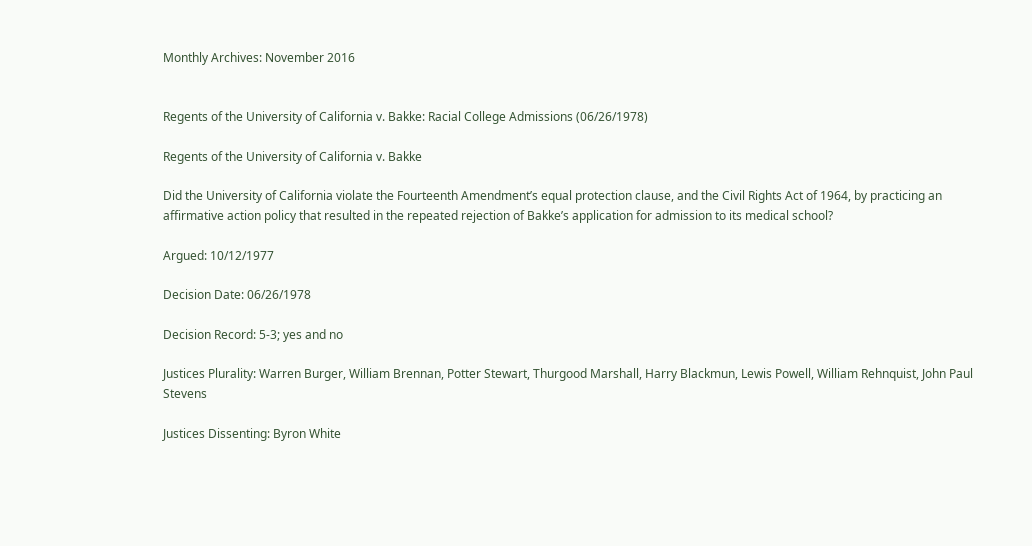Monthly Archives: November 2016


Regents of the University of California v. Bakke: Racial College Admissions (06/26/1978)

Regents of the University of California v. Bakke

Did the University of California violate the Fourteenth Amendment’s equal protection clause, and the Civil Rights Act of 1964, by practicing an affirmative action policy that resulted in the repeated rejection of Bakke’s application for admission to its medical school?

Argued: 10/12/1977

Decision Date: 06/26/1978

Decision Record: 5-3; yes and no

Justices Plurality: Warren Burger, William Brennan, Potter Stewart, Thurgood Marshall, Harry Blackmun, Lewis Powell, William Rehnquist, John Paul Stevens

Justices Dissenting: Byron White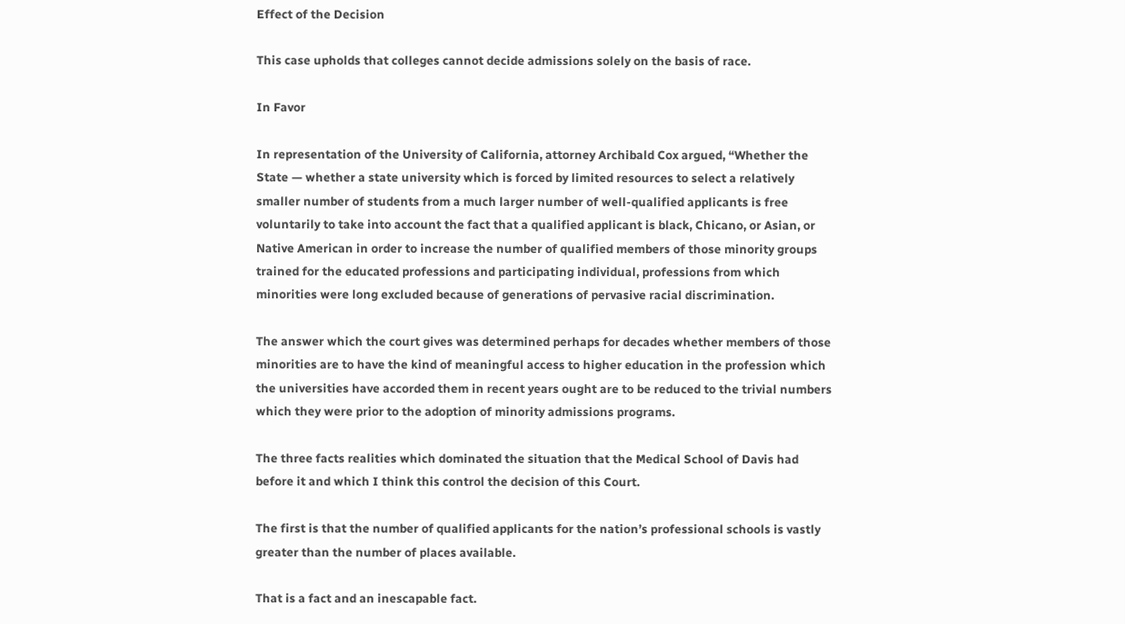Effect of the Decision

This case upholds that colleges cannot decide admissions solely on the basis of race.

In Favor

In representation of the University of California, attorney Archibald Cox argued, “Whether the State — whether a state university which is forced by limited resources to select a relatively smaller number of students from a much larger number of well-qualified applicants is free voluntarily to take into account the fact that a qualified applicant is black, Chicano, or Asian, or Native American in order to increase the number of qualified members of those minority groups trained for the educated professions and participating individual, professions from which minorities were long excluded because of generations of pervasive racial discrimination.

The answer which the court gives was determined perhaps for decades whether members of those minorities are to have the kind of meaningful access to higher education in the profession which the universities have accorded them in recent years ought are to be reduced to the trivial numbers which they were prior to the adoption of minority admissions programs.

The three facts realities which dominated the situation that the Medical School of Davis had before it and which I think this control the decision of this Court.

The first is that the number of qualified applicants for the nation’s professional schools is vastly greater than the number of places available.

That is a fact and an inescapable fact.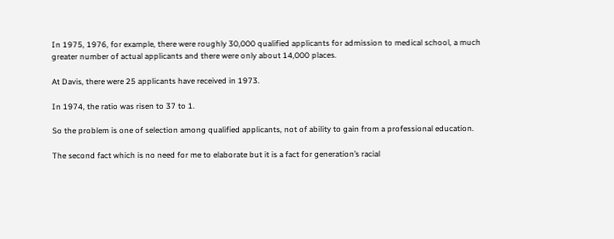In 1975, 1976, for example, there were roughly 30,000 qualified applicants for admission to medical school, a much greater number of actual applicants and there were only about 14,000 places.

At Davis, there were 25 applicants have received in 1973.

In 1974, the ratio was risen to 37 to 1.

So the problem is one of selection among qualified applicants, not of ability to gain from a professional education.

The second fact which is no need for me to elaborate but it is a fact for generation’s racial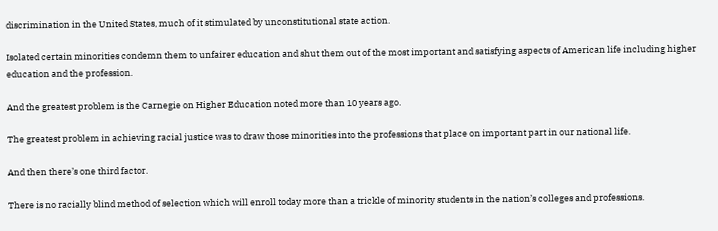discrimination in the United States, much of it stimulated by unconstitutional state action.

Isolated certain minorities condemn them to unfairer education and shut them out of the most important and satisfying aspects of American life including higher education and the profession.

And the greatest problem is the Carnegie on Higher Education noted more than 10 years ago.

The greatest problem in achieving racial justice was to draw those minorities into the professions that place on important part in our national life.

And then there’s one third factor.

There is no racially blind method of selection which will enroll today more than a trickle of minority students in the nation’s colleges and professions.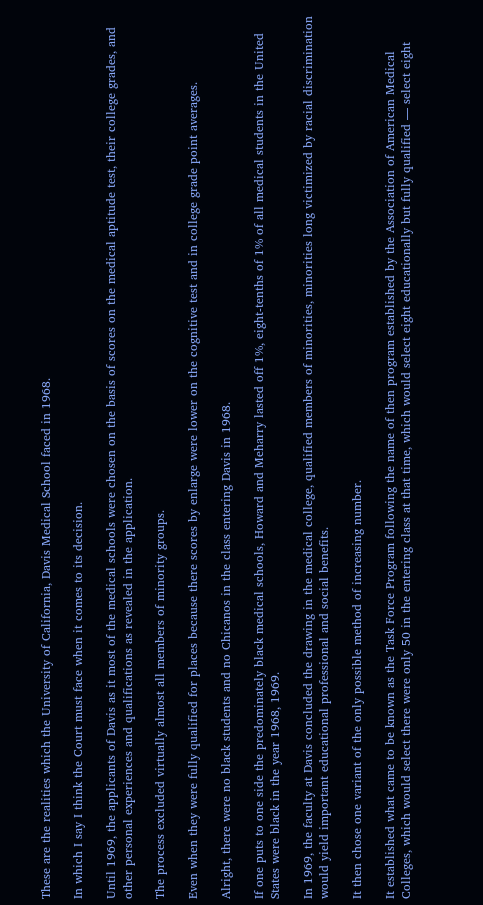These are the realities which the University of California, Davis Medical School faced in 1968.

In which I say I think the Court must face when it comes to its decision.

Until 1969, the applicants of Davis as it most of the medical schools were chosen on the basis of scores on the medical aptitude test, their college grades, and other personal experiences and qualifications as revealed in the application.

The process excluded virtually almost all members of minority groups.

Even when they were fully qualified for places because there scores by enlarge were lower on the cognitive test and in college grade point averages.

Alright, there were no black students and no Chicanos in the class entering Davis in 1968.

If one puts to one side the predominately black medical schools, Howard and Meharry lasted off 1%, eight-tenths of 1% of all medical students in the United States were black in the year 1968, 1969.

In 1969, the faculty at Davis concluded the drawing in the medical college, qualified members of minorities, minorities long victimized by racial discrimination would yield important educational professional and social benefits.

It then chose one variant of the only possible method of increasing number.

It established what came to be known as the Task Force Program following the name of then program established by the Association of American Medical Colleges, which would select there were only 50 in the entering class at that time, which would select eight educationally but fully qualified — select eight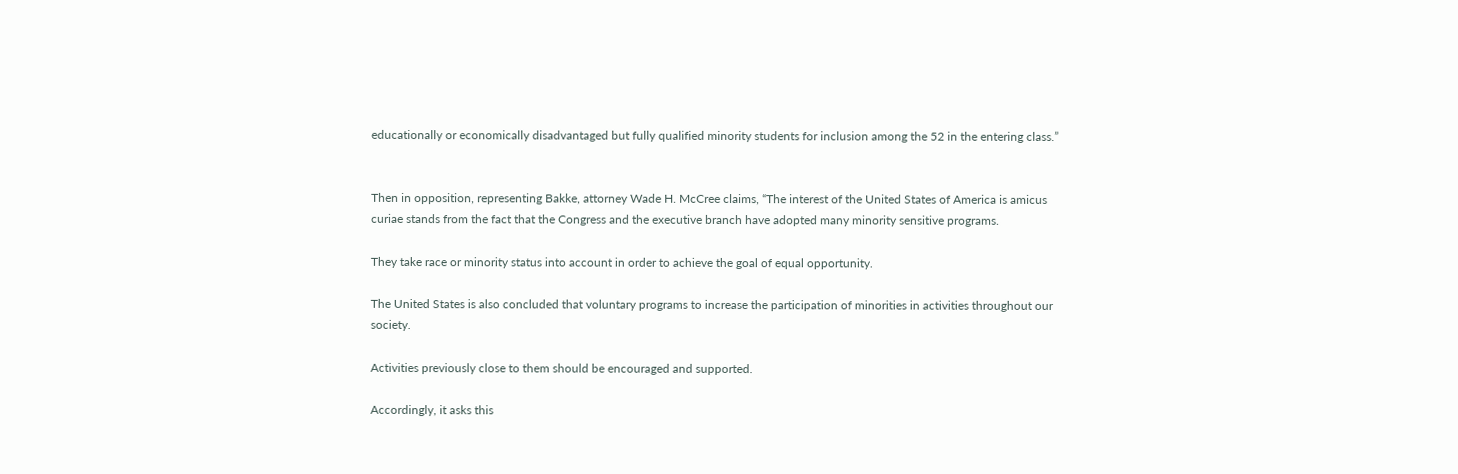educationally or economically disadvantaged but fully qualified minority students for inclusion among the 52 in the entering class.”


Then in opposition, representing Bakke, attorney Wade H. McCree claims, “The interest of the United States of America is amicus curiae stands from the fact that the Congress and the executive branch have adopted many minority sensitive programs.

They take race or minority status into account in order to achieve the goal of equal opportunity.

The United States is also concluded that voluntary programs to increase the participation of minorities in activities throughout our society.

Activities previously close to them should be encouraged and supported.

Accordingly, it asks this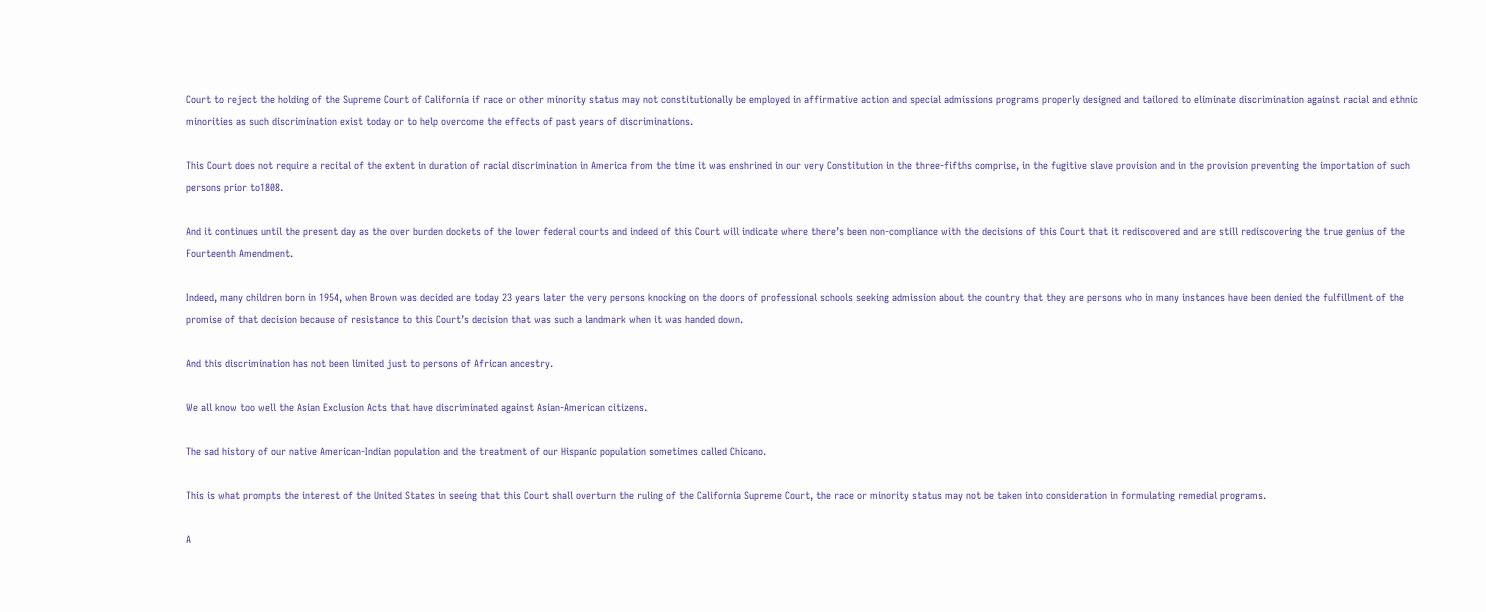Court to reject the holding of the Supreme Court of California if race or other minority status may not constitutionally be employed in affirmative action and special admissions programs properly designed and tailored to eliminate discrimination against racial and ethnic minorities as such discrimination exist today or to help overcome the effects of past years of discriminations.

This Court does not require a recital of the extent in duration of racial discrimination in America from the time it was enshrined in our very Constitution in the three-fifths comprise, in the fugitive slave provision and in the provision preventing the importation of such persons prior to1808.

And it continues until the present day as the over burden dockets of the lower federal courts and indeed of this Court will indicate where there’s been non-compliance with the decisions of this Court that it rediscovered and are still rediscovering the true genius of the Fourteenth Amendment.

Indeed, many children born in 1954, when Brown was decided are today 23 years later the very persons knocking on the doors of professional schools seeking admission about the country that they are persons who in many instances have been denied the fulfillment of the promise of that decision because of resistance to this Court’s decision that was such a landmark when it was handed down.

And this discrimination has not been limited just to persons of African ancestry.

We all know too well the Asian Exclusion Acts that have discriminated against Asian-American citizens.

The sad history of our native American-Indian population and the treatment of our Hispanic population sometimes called Chicano.

This is what prompts the interest of the United States in seeing that this Court shall overturn the ruling of the California Supreme Court, the race or minority status may not be taken into consideration in formulating remedial programs.

A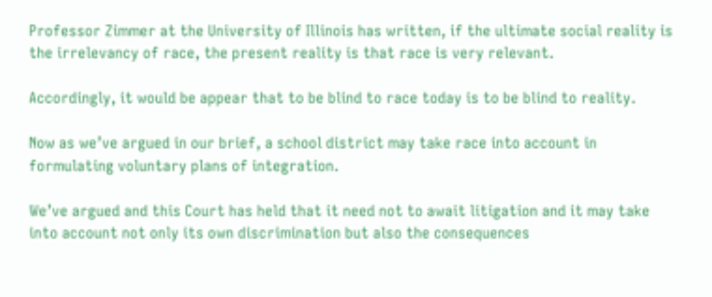Professor Zimmer at the University of Illinois has written, if the ultimate social reality is the irrelevancy of race, the present reality is that race is very relevant.

Accordingly, it would be appear that to be blind to race today is to be blind to reality.

Now as we’ve argued in our brief, a school district may take race into account in formulating voluntary plans of integration.

We’ve argued and this Court has held that it need not to await litigation and it may take into account not only its own discrimination but also the consequences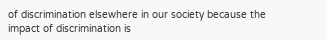of discrimination elsewhere in our society because the impact of discrimination is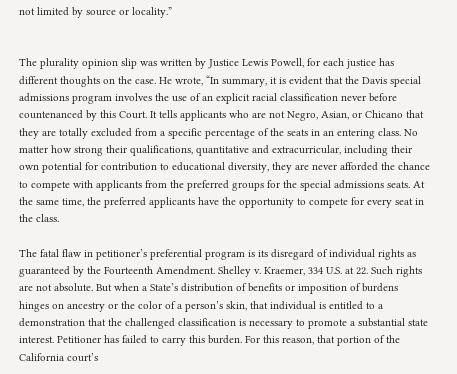not limited by source or locality.”


The plurality opinion slip was written by Justice Lewis Powell, for each justice has different thoughts on the case. He wrote, “In summary, it is evident that the Davis special admissions program involves the use of an explicit racial classification never before countenanced by this Court. It tells applicants who are not Negro, Asian, or Chicano that they are totally excluded from a specific percentage of the seats in an entering class. No matter how strong their qualifications, quantitative and extracurricular, including their own potential for contribution to educational diversity, they are never afforded the chance to compete with applicants from the preferred groups for the special admissions seats. At the same time, the preferred applicants have the opportunity to compete for every seat in the class.

The fatal flaw in petitioner’s preferential program is its disregard of individual rights as guaranteed by the Fourteenth Amendment. Shelley v. Kraemer, 334 U.S. at 22. Such rights are not absolute. But when a State’s distribution of benefits or imposition of burdens hinges on ancestry or the color of a person’s skin, that individual is entitled to a demonstration that the challenged classification is necessary to promote a substantial state interest. Petitioner has failed to carry this burden. For this reason, that portion of the California court’s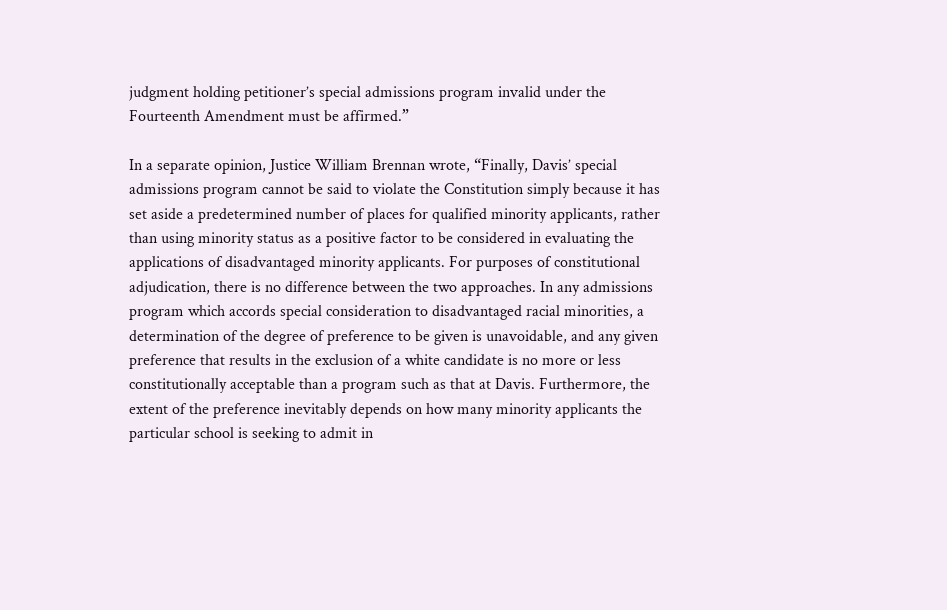judgment holding petitioner’s special admissions program invalid under the Fourteenth Amendment must be affirmed.”

In a separate opinion, Justice William Brennan wrote, “Finally, Davis’ special admissions program cannot be said to violate the Constitution simply because it has set aside a predetermined number of places for qualified minority applicants, rather than using minority status as a positive factor to be considered in evaluating the applications of disadvantaged minority applicants. For purposes of constitutional adjudication, there is no difference between the two approaches. In any admissions program which accords special consideration to disadvantaged racial minorities, a determination of the degree of preference to be given is unavoidable, and any given preference that results in the exclusion of a white candidate is no more or less constitutionally acceptable than a program such as that at Davis. Furthermore, the extent of the preference inevitably depends on how many minority applicants the particular school is seeking to admit in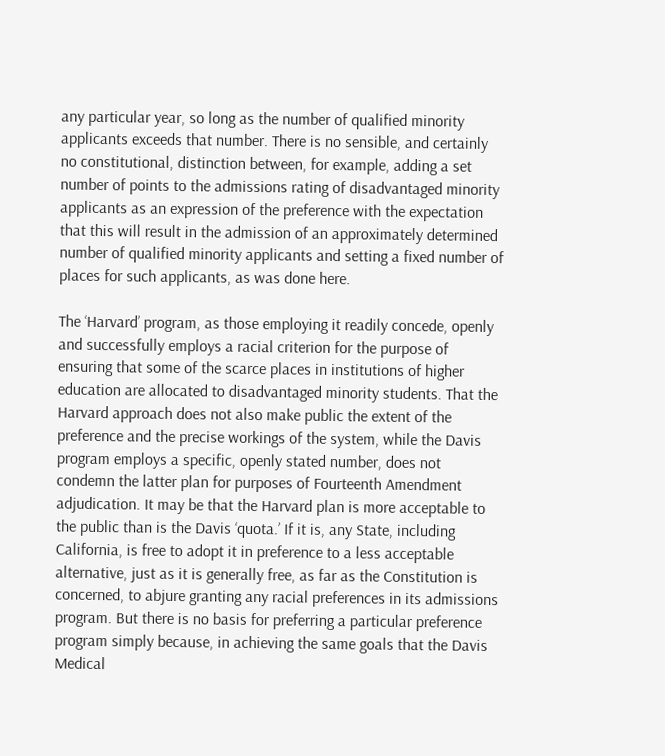any particular year, so long as the number of qualified minority applicants exceeds that number. There is no sensible, and certainly no constitutional, distinction between, for example, adding a set number of points to the admissions rating of disadvantaged minority applicants as an expression of the preference with the expectation that this will result in the admission of an approximately determined number of qualified minority applicants and setting a fixed number of places for such applicants, as was done here.

The ‘Harvard’ program, as those employing it readily concede, openly and successfully employs a racial criterion for the purpose of ensuring that some of the scarce places in institutions of higher education are allocated to disadvantaged minority students. That the Harvard approach does not also make public the extent of the preference and the precise workings of the system, while the Davis program employs a specific, openly stated number, does not condemn the latter plan for purposes of Fourteenth Amendment adjudication. It may be that the Harvard plan is more acceptable to the public than is the Davis ‘quota.’ If it is, any State, including California, is free to adopt it in preference to a less acceptable alternative, just as it is generally free, as far as the Constitution is concerned, to abjure granting any racial preferences in its admissions program. But there is no basis for preferring a particular preference program simply because, in achieving the same goals that the Davis Medical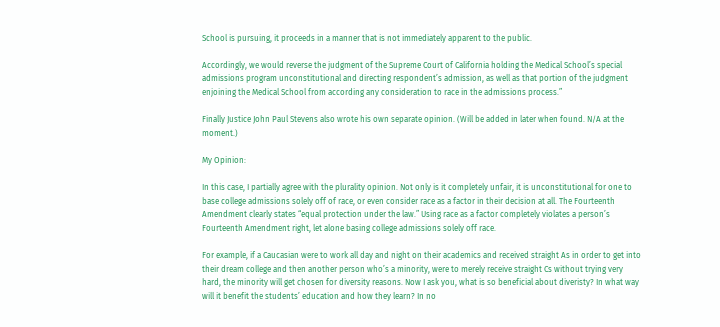School is pursuing, it proceeds in a manner that is not immediately apparent to the public.

Accordingly, we would reverse the judgment of the Supreme Court of California holding the Medical School’s special admissions program unconstitutional and directing respondent’s admission, as well as that portion of the judgment enjoining the Medical School from according any consideration to race in the admissions process.”

Finally Justice John Paul Stevens also wrote his own separate opinion. (Will be added in later when found. N/A at the moment.)

My Opinion:

In this case, I partially agree with the plurality opinion. Not only is it completely unfair, it is unconstitutional for one to base college admissions solely off of race, or even consider race as a factor in their decision at all. The Fourteenth Amendment clearly states “equal protection under the law.” Using race as a factor completely violates a person’s Fourteenth Amendment right, let alone basing college admissions solely off race.

For example, if a Caucasian were to work all day and night on their academics and received straight As in order to get into their dream college and then another person who’s a minority, were to merely receive straight Cs without trying very hard, the minority will get chosen for diversity reasons. Now I ask you, what is so beneficial about diveristy? In what way will it benefit the students’ education and how they learn? In no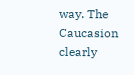way. The Caucasion clearly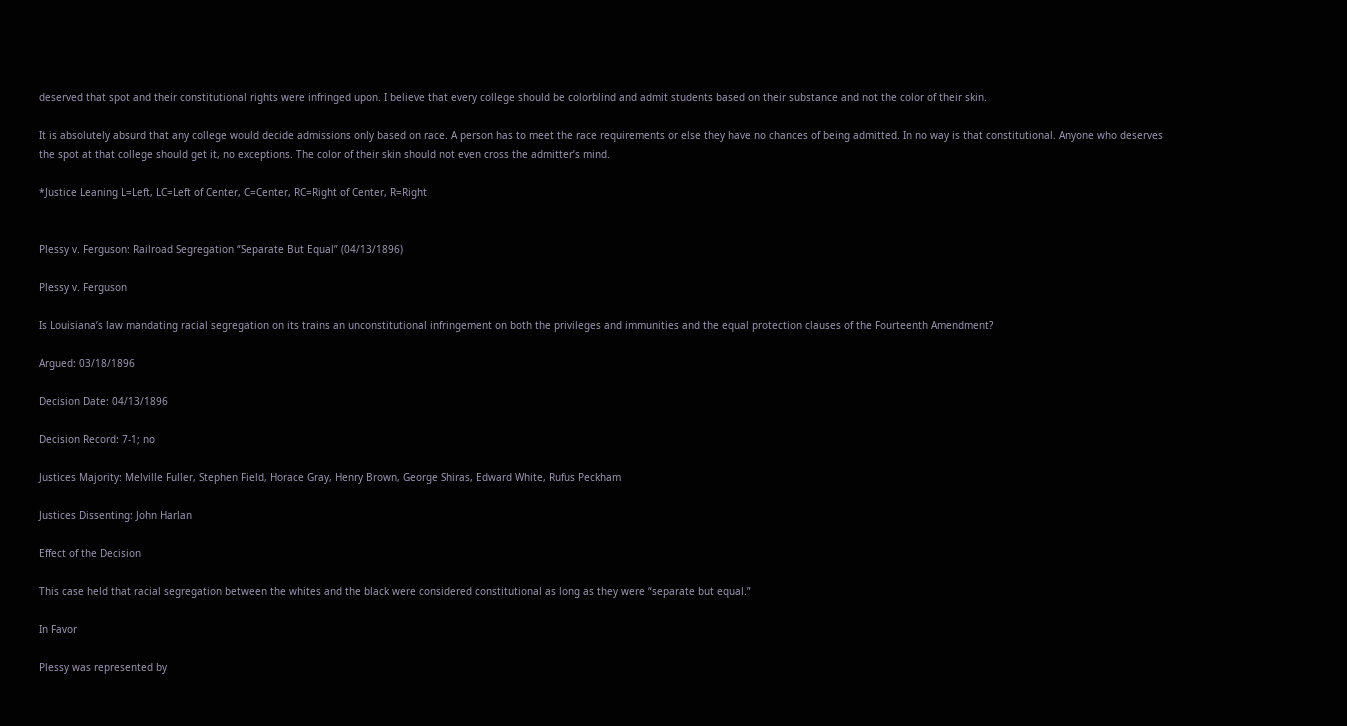deserved that spot and their constitutional rights were infringed upon. I believe that every college should be colorblind and admit students based on their substance and not the color of their skin.

It is absolutely absurd that any college would decide admissions only based on race. A person has to meet the race requirements or else they have no chances of being admitted. In no way is that constitutional. Anyone who deserves the spot at that college should get it, no exceptions. The color of their skin should not even cross the admitter’s mind.

*Justice Leaning L=Left, LC=Left of Center, C=Center, RC=Right of Center, R=Right


Plessy v. Ferguson: Railroad Segregation “Separate But Equal” (04/13/1896)

Plessy v. Ferguson

Is Louisiana’s law mandating racial segregation on its trains an unconstitutional infringement on both the privileges and immunities and the equal protection clauses of the Fourteenth Amendment?

Argued: 03/18/1896

Decision Date: 04/13/1896

Decision Record: 7-1; no

Justices Majority: Melville Fuller, Stephen Field, Horace Gray, Henry Brown, George Shiras, Edward White, Rufus Peckham

Justices Dissenting: John Harlan

Effect of the Decision

This case held that racial segregation between the whites and the black were considered constitutional as long as they were “separate but equal.”

In Favor

Plessy was represented by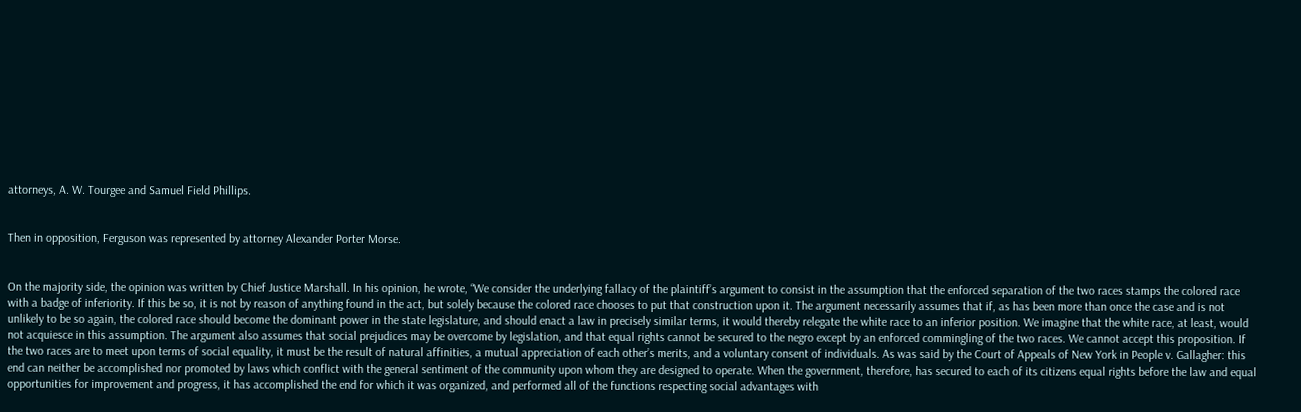attorneys, A. W. Tourgee and Samuel Field Phillips.


Then in opposition, Ferguson was represented by attorney Alexander Porter Morse.


On the majority side, the opinion was written by Chief Justice Marshall. In his opinion, he wrote, “We consider the underlying fallacy of the plaintiff’s argument to consist in the assumption that the enforced separation of the two races stamps the colored race with a badge of inferiority. If this be so, it is not by reason of anything found in the act, but solely because the colored race chooses to put that construction upon it. The argument necessarily assumes that if, as has been more than once the case and is not unlikely to be so again, the colored race should become the dominant power in the state legislature, and should enact a law in precisely similar terms, it would thereby relegate the white race to an inferior position. We imagine that the white race, at least, would not acquiesce in this assumption. The argument also assumes that social prejudices may be overcome by legislation, and that equal rights cannot be secured to the negro except by an enforced commingling of the two races. We cannot accept this proposition. If the two races are to meet upon terms of social equality, it must be the result of natural affinities, a mutual appreciation of each other’s merits, and a voluntary consent of individuals. As was said by the Court of Appeals of New York in People v. Gallagher: this end can neither be accomplished nor promoted by laws which conflict with the general sentiment of the community upon whom they are designed to operate. When the government, therefore, has secured to each of its citizens equal rights before the law and equal opportunities for improvement and progress, it has accomplished the end for which it was organized, and performed all of the functions respecting social advantages with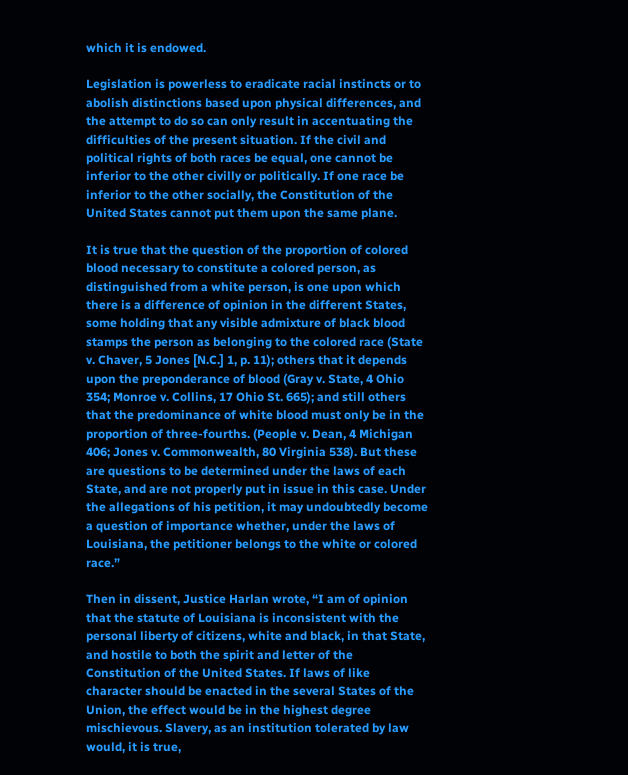which it is endowed.

Legislation is powerless to eradicate racial instincts or to abolish distinctions based upon physical differences, and the attempt to do so can only result in accentuating the difficulties of the present situation. If the civil and political rights of both races be equal, one cannot be inferior to the other civilly or politically. If one race be inferior to the other socially, the Constitution of the United States cannot put them upon the same plane.

It is true that the question of the proportion of colored blood necessary to constitute a colored person, as distinguished from a white person, is one upon which there is a difference of opinion in the different States, some holding that any visible admixture of black blood stamps the person as belonging to the colored race (State v. Chaver, 5 Jones [N.C.] 1, p. 11); others that it depends upon the preponderance of blood (Gray v. State, 4 Ohio 354; Monroe v. Collins, 17 Ohio St. 665); and still others that the predominance of white blood must only be in the proportion of three-fourths. (People v. Dean, 4 Michigan 406; Jones v. Commonwealth, 80 Virginia 538). But these are questions to be determined under the laws of each State, and are not properly put in issue in this case. Under the allegations of his petition, it may undoubtedly become a question of importance whether, under the laws of Louisiana, the petitioner belongs to the white or colored race.”

Then in dissent, Justice Harlan wrote, “I am of opinion that the statute of Louisiana is inconsistent with the personal liberty of citizens, white and black, in that State, and hostile to both the spirit and letter of the Constitution of the United States. If laws of like character should be enacted in the several States of the Union, the effect would be in the highest degree mischievous. Slavery, as an institution tolerated by law would, it is true,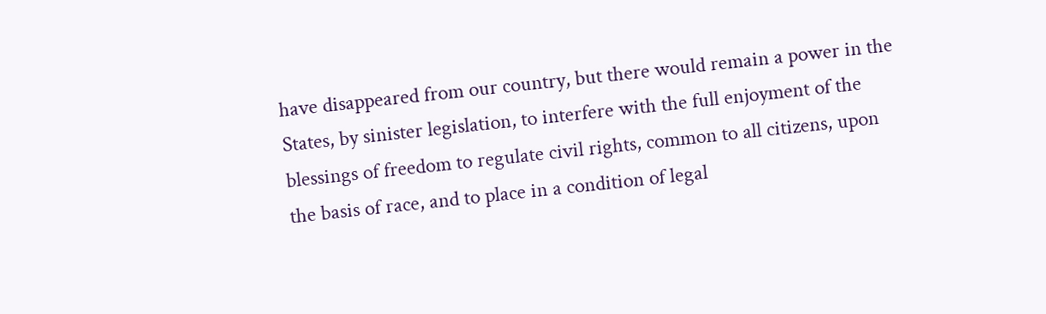have disappeared from our country, but there would remain a power in the States, by sinister legislation, to interfere with the full enjoyment of the blessings of freedom to regulate civil rights, common to all citizens, upon the basis of race, and to place in a condition of legal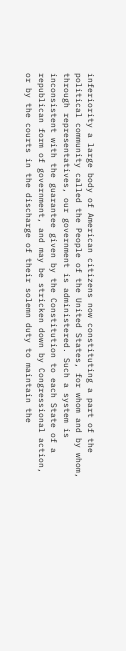inferiority a large body of American citizens now constituting a part of the political community called the People of the United States, for whom and by whom, through representatives, our government is administered. Such a system is inconsistent with the guarantee given by the Constitution to each State of a republican form of government, and may be stricken down by Congressional action, or by the courts in the discharge of their solemn duty to maintain the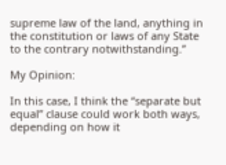supreme law of the land, anything in the constitution or laws of any State to the contrary notwithstanding.”

My Opinion:

In this case, I think the “separate but equal” clause could work both ways, depending on how it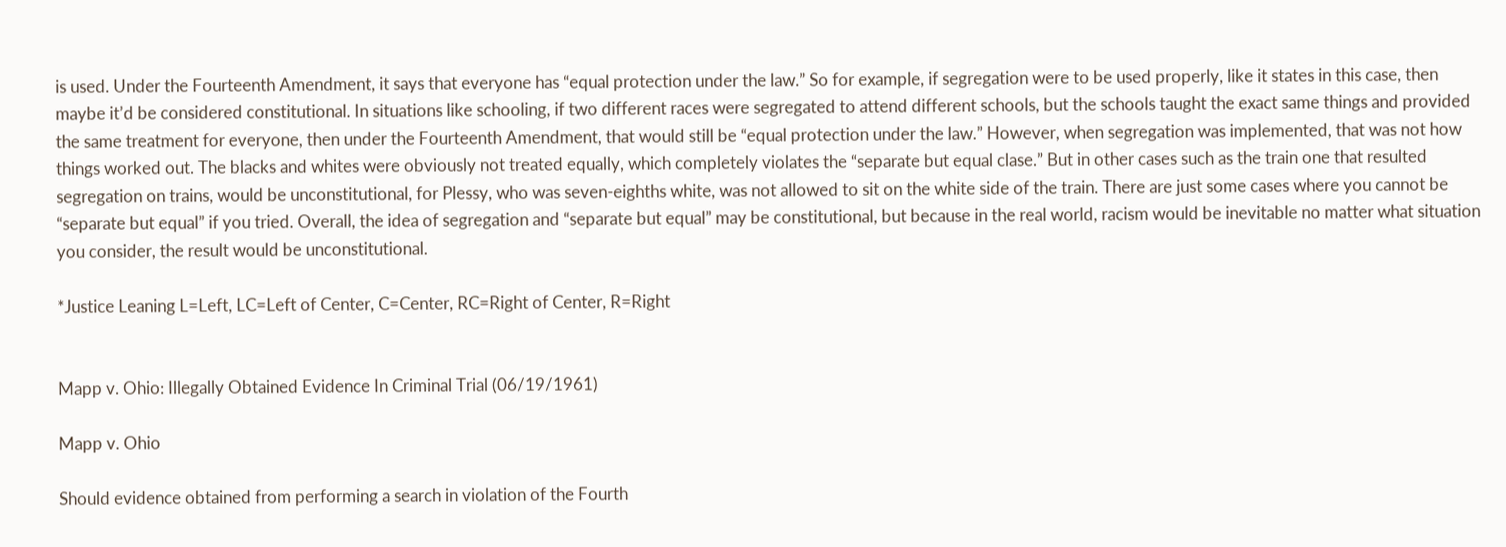is used. Under the Fourteenth Amendment, it says that everyone has “equal protection under the law.” So for example, if segregation were to be used properly, like it states in this case, then maybe it’d be considered constitutional. In situations like schooling, if two different races were segregated to attend different schools, but the schools taught the exact same things and provided the same treatment for everyone, then under the Fourteenth Amendment, that would still be “equal protection under the law.” However, when segregation was implemented, that was not how things worked out. The blacks and whites were obviously not treated equally, which completely violates the “separate but equal clase.” But in other cases such as the train one that resulted segregation on trains, would be unconstitutional, for Plessy, who was seven-eighths white, was not allowed to sit on the white side of the train. There are just some cases where you cannot be “separate but equal” if you tried. Overall, the idea of segregation and “separate but equal” may be constitutional, but because in the real world, racism would be inevitable no matter what situation you consider, the result would be unconstitutional.

*Justice Leaning L=Left, LC=Left of Center, C=Center, RC=Right of Center, R=Right


Mapp v. Ohio: Illegally Obtained Evidence In Criminal Trial (06/19/1961)

Mapp v. Ohio

Should evidence obtained from performing a search in violation of the Fourth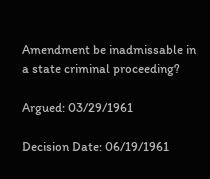Amendment be inadmissable in a state criminal proceeding?

Argued: 03/29/1961

Decision Date: 06/19/1961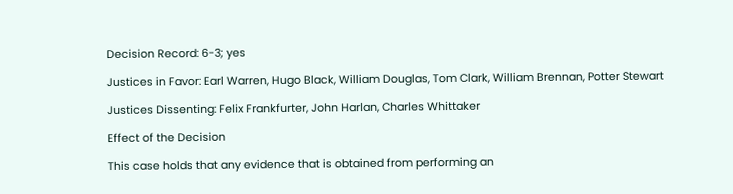Decision Record: 6-3; yes

Justices in Favor: Earl Warren, Hugo Black, William Douglas, Tom Clark, William Brennan, Potter Stewart

Justices Dissenting: Felix Frankfurter, John Harlan, Charles Whittaker

Effect of the Decision

This case holds that any evidence that is obtained from performing an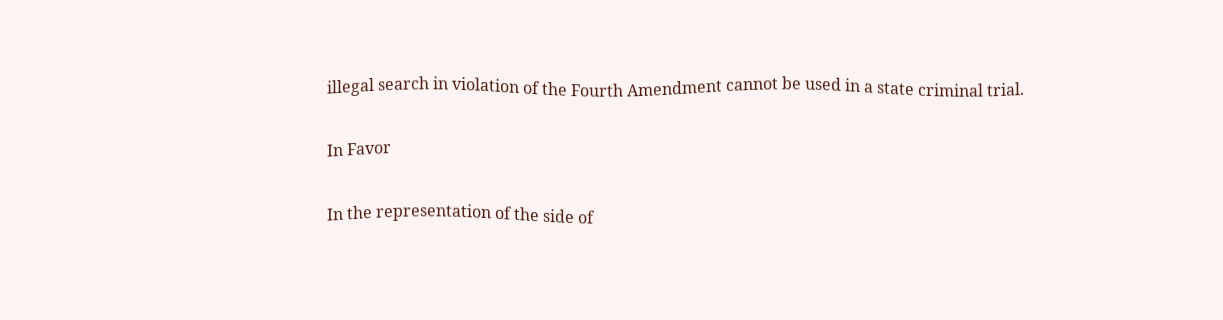illegal search in violation of the Fourth Amendment cannot be used in a state criminal trial.

In Favor

In the representation of the side of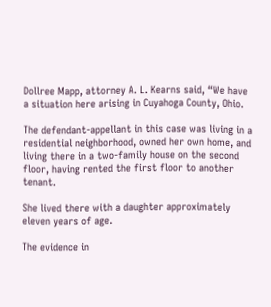Dollree Mapp, attorney A. L. Kearns said, “We have a situation here arising in Cuyahoga County, Ohio.

The defendant-appellant in this case was living in a residential neighborhood, owned her own home, and living there in a two-family house on the second floor, having rented the first floor to another tenant.

She lived there with a daughter approximately eleven years of age.

The evidence in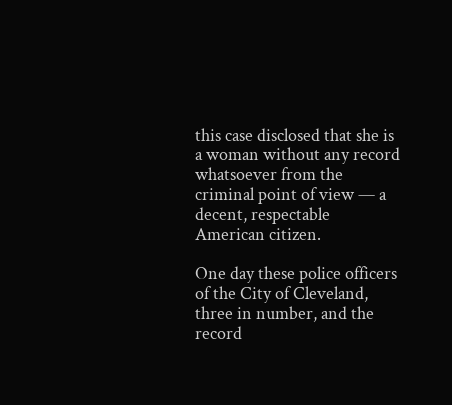this case disclosed that she is a woman without any record whatsoever from the criminal point of view — a decent, respectable American citizen.

One day these police officers of the City of Cleveland, three in number, and the record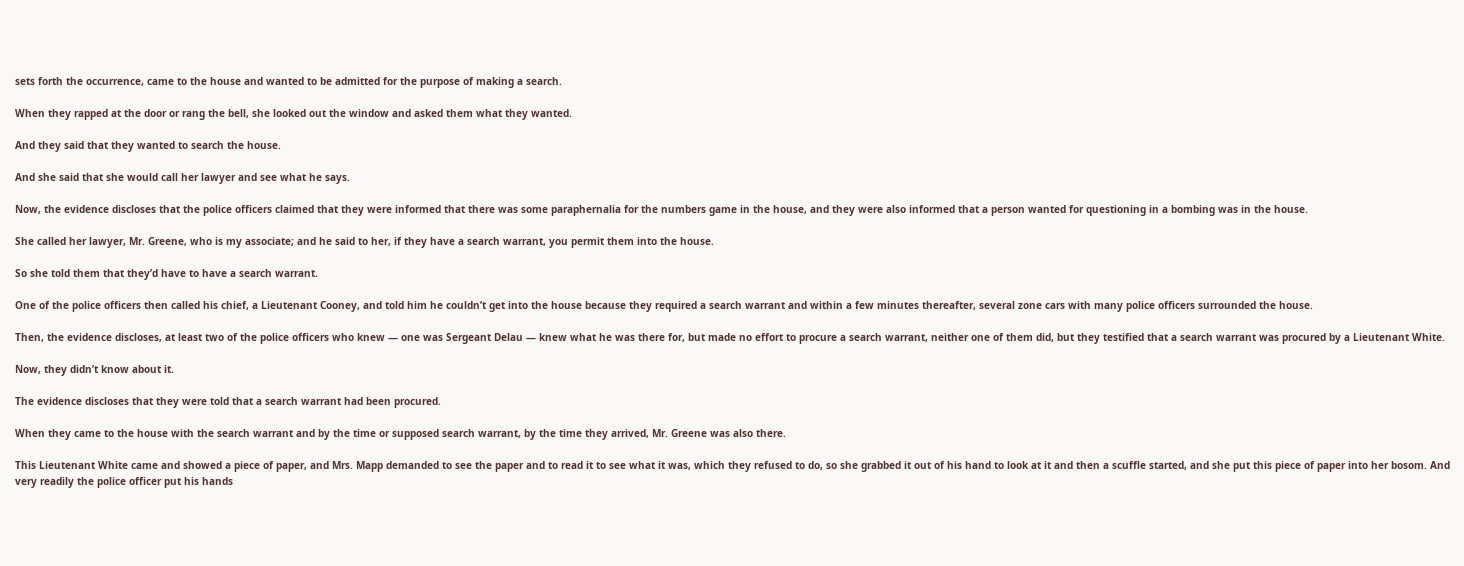sets forth the occurrence, came to the house and wanted to be admitted for the purpose of making a search.

When they rapped at the door or rang the bell, she looked out the window and asked them what they wanted.

And they said that they wanted to search the house.

And she said that she would call her lawyer and see what he says.

Now, the evidence discloses that the police officers claimed that they were informed that there was some paraphernalia for the numbers game in the house, and they were also informed that a person wanted for questioning in a bombing was in the house.

She called her lawyer, Mr. Greene, who is my associate; and he said to her, if they have a search warrant, you permit them into the house.

So she told them that they’d have to have a search warrant.

One of the police officers then called his chief, a Lieutenant Cooney, and told him he couldn’t get into the house because they required a search warrant and within a few minutes thereafter, several zone cars with many police officers surrounded the house.

Then, the evidence discloses, at least two of the police officers who knew — one was Sergeant Delau — knew what he was there for, but made no effort to procure a search warrant, neither one of them did, but they testified that a search warrant was procured by a Lieutenant White.

Now, they didn’t know about it.

The evidence discloses that they were told that a search warrant had been procured.

When they came to the house with the search warrant and by the time or supposed search warrant, by the time they arrived, Mr. Greene was also there.

This Lieutenant White came and showed a piece of paper, and Mrs. Mapp demanded to see the paper and to read it to see what it was, which they refused to do, so she grabbed it out of his hand to look at it and then a scuffle started, and she put this piece of paper into her bosom. And very readily the police officer put his hands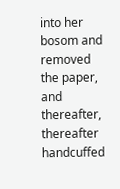into her bosom and removed the paper, and thereafter, thereafter handcuffed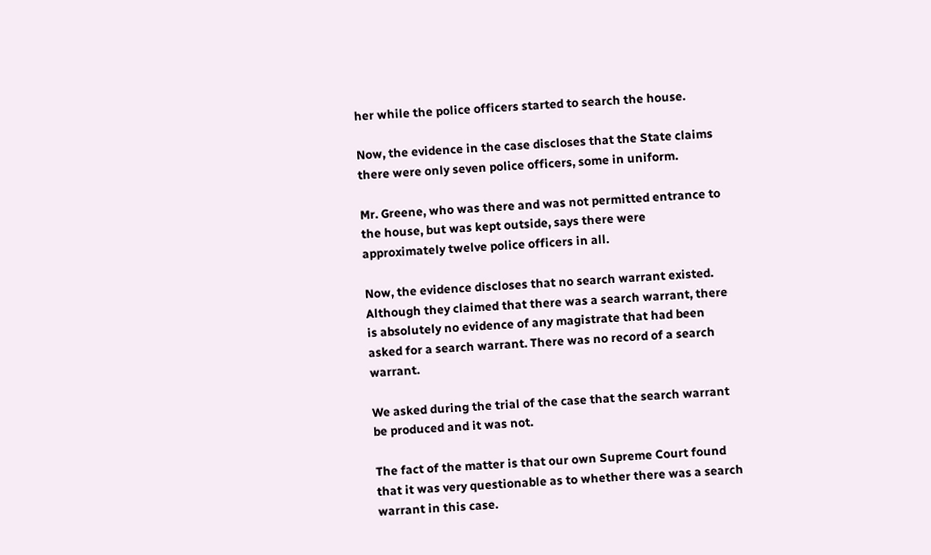her while the police officers started to search the house.

Now, the evidence in the case discloses that the State claims there were only seven police officers, some in uniform.

Mr. Greene, who was there and was not permitted entrance to the house, but was kept outside, says there were approximately twelve police officers in all.

Now, the evidence discloses that no search warrant existed. Although they claimed that there was a search warrant, there is absolutely no evidence of any magistrate that had been asked for a search warrant. There was no record of a search warrant.

We asked during the trial of the case that the search warrant be produced and it was not.

The fact of the matter is that our own Supreme Court found that it was very questionable as to whether there was a search warrant in this case.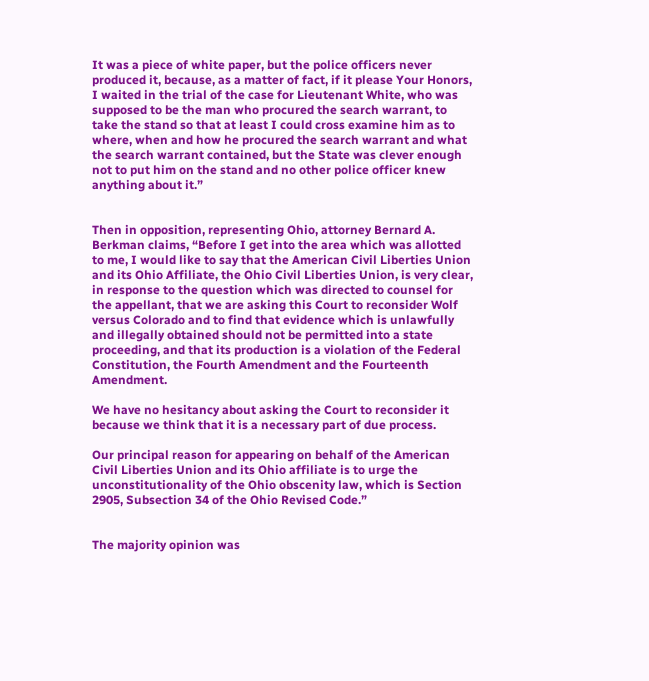It was a piece of white paper, but the police officers never produced it, because, as a matter of fact, if it please Your Honors, I waited in the trial of the case for Lieutenant White, who was supposed to be the man who procured the search warrant, to take the stand so that at least I could cross examine him as to where, when and how he procured the search warrant and what the search warrant contained, but the State was clever enough not to put him on the stand and no other police officer knew anything about it.”


Then in opposition, representing Ohio, attorney Bernard A. Berkman claims, “Before I get into the area which was allotted to me, I would like to say that the American Civil Liberties Union and its Ohio Affiliate, the Ohio Civil Liberties Union, is very clear, in response to the question which was directed to counsel for the appellant, that we are asking this Court to reconsider Wolf versus Colorado and to find that evidence which is unlawfully and illegally obtained should not be permitted into a state proceeding, and that its production is a violation of the Federal Constitution, the Fourth Amendment and the Fourteenth Amendment.

We have no hesitancy about asking the Court to reconsider it because we think that it is a necessary part of due process.

Our principal reason for appearing on behalf of the American Civil Liberties Union and its Ohio affiliate is to urge the unconstitutionality of the Ohio obscenity law, which is Section 2905, Subsection 34 of the Ohio Revised Code.”


The majority opinion was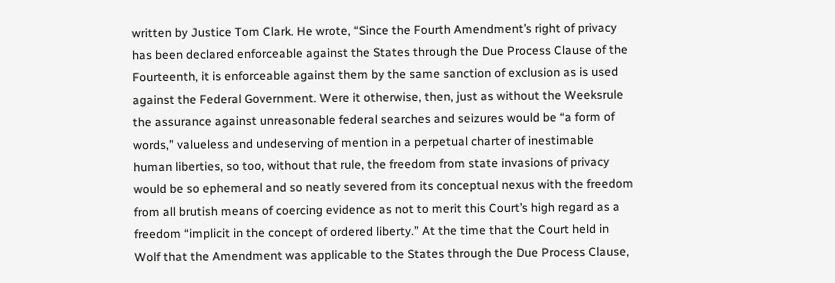written by Justice Tom Clark. He wrote, “Since the Fourth Amendment’s right of privacy has been declared enforceable against the States through the Due Process Clause of the Fourteenth, it is enforceable against them by the same sanction of exclusion as is used against the Federal Government. Were it otherwise, then, just as without the Weeksrule the assurance against unreasonable federal searches and seizures would be “a form of words,” valueless and undeserving of mention in a perpetual charter of inestimable human liberties, so too, without that rule, the freedom from state invasions of privacy would be so ephemeral and so neatly severed from its conceptual nexus with the freedom from all brutish means of coercing evidence as not to merit this Court’s high regard as a freedom “implicit in the concept of ordered liberty.” At the time that the Court held in Wolf that the Amendment was applicable to the States through the Due Process Clause,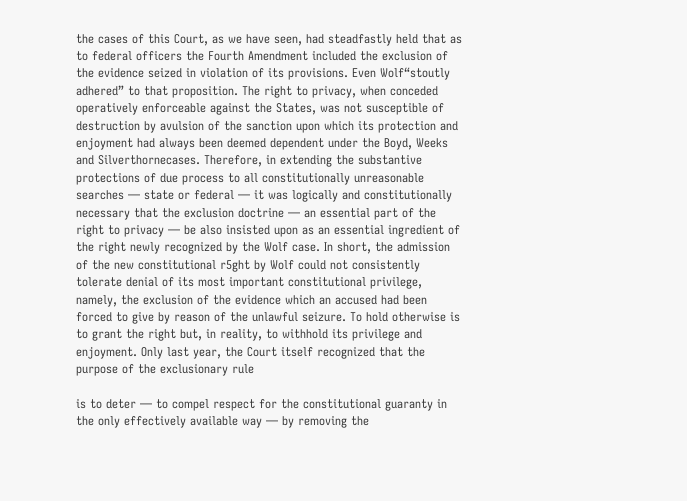the cases of this Court, as we have seen, had steadfastly held that as to federal officers the Fourth Amendment included the exclusion of the evidence seized in violation of its provisions. Even Wolf“stoutly adhered” to that proposition. The right to privacy, when conceded operatively enforceable against the States, was not susceptible of destruction by avulsion of the sanction upon which its protection and enjoyment had always been deemed dependent under the Boyd, Weeks and Silverthornecases. Therefore, in extending the substantive protections of due process to all constitutionally unreasonable searches — state or federal — it was logically and constitutionally necessary that the exclusion doctrine — an essential part of the right to privacy — be also insisted upon as an essential ingredient of the right newly recognized by the Wolf case. In short, the admission of the new constitutional r5ght by Wolf could not consistently tolerate denial of its most important constitutional privilege, namely, the exclusion of the evidence which an accused had been forced to give by reason of the unlawful seizure. To hold otherwise is to grant the right but, in reality, to withhold its privilege and enjoyment. Only last year, the Court itself recognized that the purpose of the exclusionary rule

is to deter — to compel respect for the constitutional guaranty in the only effectively available way — by removing the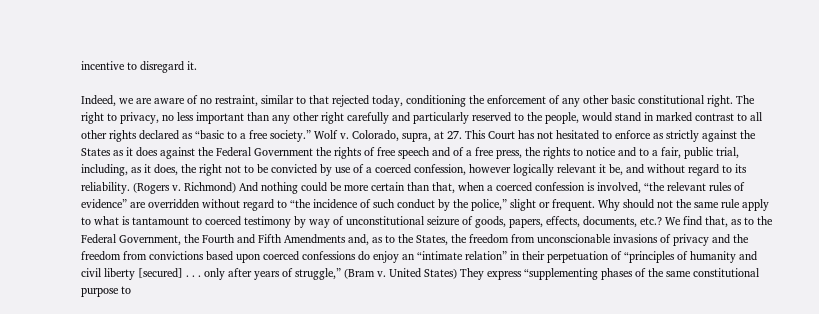incentive to disregard it.

Indeed, we are aware of no restraint, similar to that rejected today, conditioning the enforcement of any other basic constitutional right. The right to privacy, no less important than any other right carefully and particularly reserved to the people, would stand in marked contrast to all other rights declared as “basic to a free society.” Wolf v. Colorado, supra, at 27. This Court has not hesitated to enforce as strictly against the States as it does against the Federal Government the rights of free speech and of a free press, the rights to notice and to a fair, public trial, including, as it does, the right not to be convicted by use of a coerced confession, however logically relevant it be, and without regard to its reliability. (Rogers v. Richmond) And nothing could be more certain than that, when a coerced confession is involved, “the relevant rules of evidence” are overridden without regard to “the incidence of such conduct by the police,” slight or frequent. Why should not the same rule apply to what is tantamount to coerced testimony by way of unconstitutional seizure of goods, papers, effects, documents, etc.? We find that, as to the Federal Government, the Fourth and Fifth Amendments and, as to the States, the freedom from unconscionable invasions of privacy and the freedom from convictions based upon coerced confessions do enjoy an “intimate relation” in their perpetuation of “principles of humanity and civil liberty [secured] . . . only after years of struggle,” (Bram v. United States) They express “supplementing phases of the same constitutional purpose to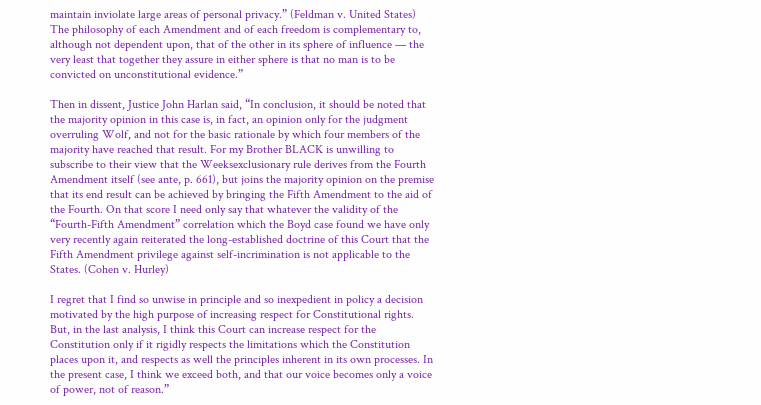maintain inviolate large areas of personal privacy.” (Feldman v. United States) The philosophy of each Amendment and of each freedom is complementary to, although not dependent upon, that of the other in its sphere of influence — the very least that together they assure in either sphere is that no man is to be convicted on unconstitutional evidence.”

Then in dissent, Justice John Harlan said, “In conclusion, it should be noted that the majority opinion in this case is, in fact, an opinion only for the judgment overruling Wolf, and not for the basic rationale by which four members of the majority have reached that result. For my Brother BLACK is unwilling to subscribe to their view that the Weeksexclusionary rule derives from the Fourth Amendment itself (see ante, p. 661), but joins the majority opinion on the premise that its end result can be achieved by bringing the Fifth Amendment to the aid of the Fourth. On that score I need only say that whatever the validity of the “Fourth-Fifth Amendment” correlation which the Boyd case found we have only very recently again reiterated the long-established doctrine of this Court that the Fifth Amendment privilege against self-incrimination is not applicable to the States. (Cohen v. Hurley)

I regret that I find so unwise in principle and so inexpedient in policy a decision motivated by the high purpose of increasing respect for Constitutional rights. But, in the last analysis, I think this Court can increase respect for the Constitution only if it rigidly respects the limitations which the Constitution places upon it, and respects as well the principles inherent in its own processes. In the present case, I think we exceed both, and that our voice becomes only a voice of power, not of reason.”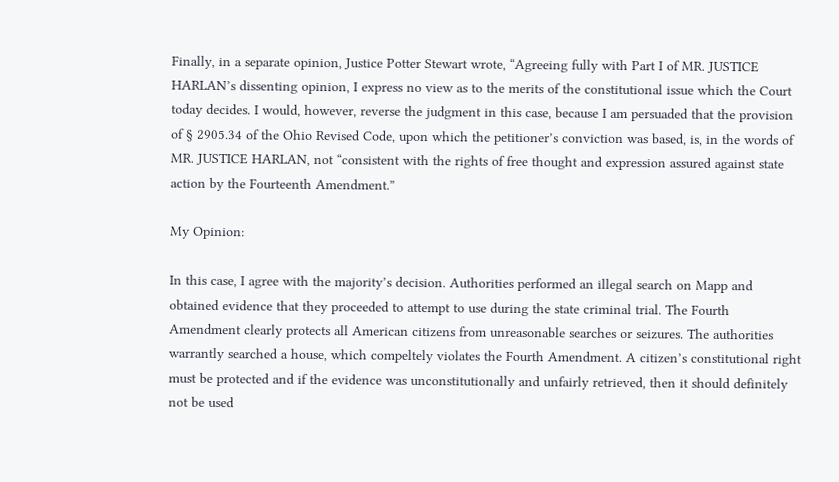Finally, in a separate opinion, Justice Potter Stewart wrote, “Agreeing fully with Part I of MR. JUSTICE HARLAN’s dissenting opinion, I express no view as to the merits of the constitutional issue which the Court today decides. I would, however, reverse the judgment in this case, because I am persuaded that the provision of § 2905.34 of the Ohio Revised Code, upon which the petitioner’s conviction was based, is, in the words of MR. JUSTICE HARLAN, not “consistent with the rights of free thought and expression assured against state action by the Fourteenth Amendment.”

My Opinion:

In this case, I agree with the majority’s decision. Authorities performed an illegal search on Mapp and obtained evidence that they proceeded to attempt to use during the state criminal trial. The Fourth Amendment clearly protects all American citizens from unreasonable searches or seizures. The authorities warrantly searched a house, which compeltely violates the Fourth Amendment. A citizen’s constitutional right must be protected and if the evidence was unconstitutionally and unfairly retrieved, then it should definitely not be used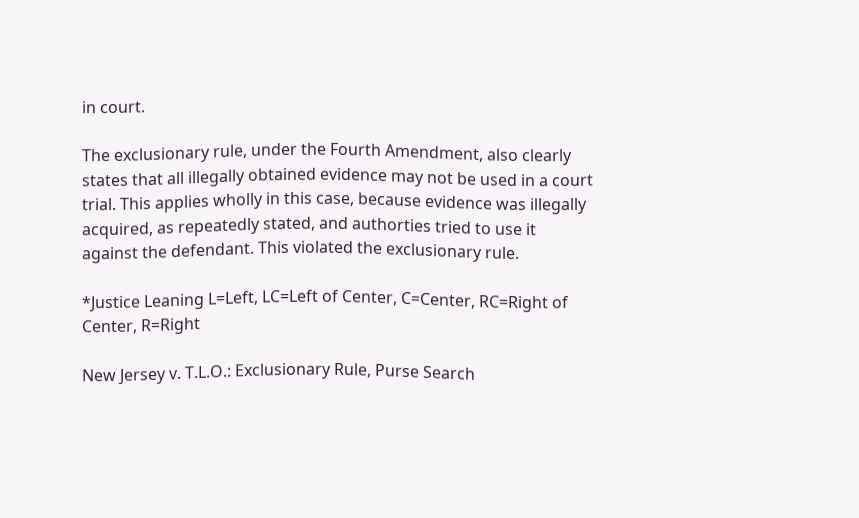in court.

The exclusionary rule, under the Fourth Amendment, also clearly states that all illegally obtained evidence may not be used in a court trial. This applies wholly in this case, because evidence was illegally acquired, as repeatedly stated, and authorties tried to use it against the defendant. This violated the exclusionary rule.

*Justice Leaning L=Left, LC=Left of Center, C=Center, RC=Right of Center, R=Right

New Jersey v. T.L.O.: Exclusionary Rule, Purse Search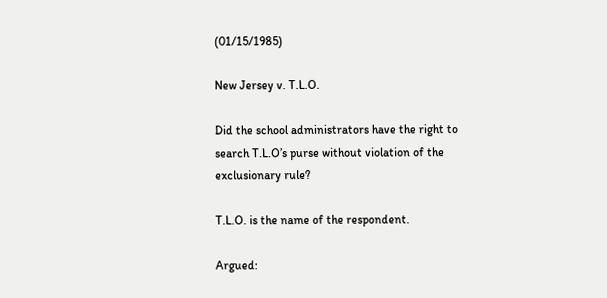(01/15/1985)

New Jersey v. T.L.O.

Did the school administrators have the right to search T.L.O’s purse without violation of the exclusionary rule?

T.L.O. is the name of the respondent.

Argued: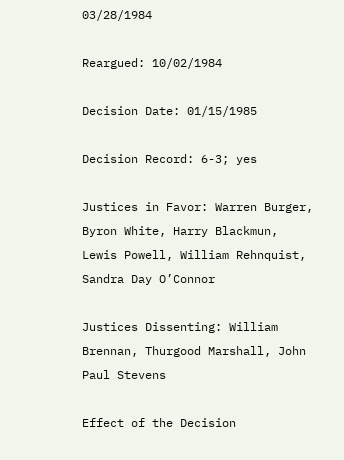03/28/1984

Reargued: 10/02/1984

Decision Date: 01/15/1985

Decision Record: 6-3; yes

Justices in Favor: Warren Burger, Byron White, Harry Blackmun, Lewis Powell, William Rehnquist, Sandra Day O’Connor

Justices Dissenting: William Brennan, Thurgood Marshall, John Paul Stevens

Effect of the Decision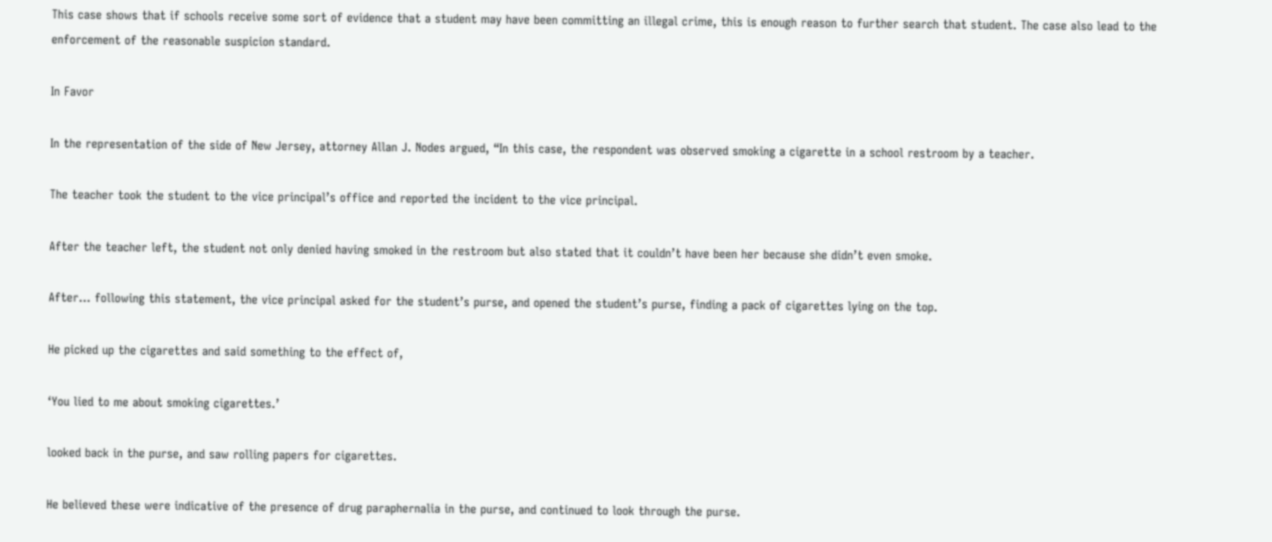This case shows that if schools receive some sort of evidence that a student may have been committing an illegal crime, this is enough reason to further search that student. The case also lead to the enforcement of the reasonable suspicion standard.

In Favor

In the representation of the side of New Jersey, attorney Allan J. Nodes argued, “In this case, the respondent was observed smoking a cigarette in a school restroom by a teacher.

The teacher took the student to the vice principal’s office and reported the incident to the vice principal.

After the teacher left, the student not only denied having smoked in the restroom but also stated that it couldn’t have been her because she didn’t even smoke.

After… following this statement, the vice principal asked for the student’s purse, and opened the student’s purse, finding a pack of cigarettes lying on the top.

He picked up the cigarettes and said something to the effect of,

‘You lied to me about smoking cigarettes.’

looked back in the purse, and saw rolling papers for cigarettes.

He believed these were indicative of the presence of drug paraphernalia in the purse, and continued to look through the purse.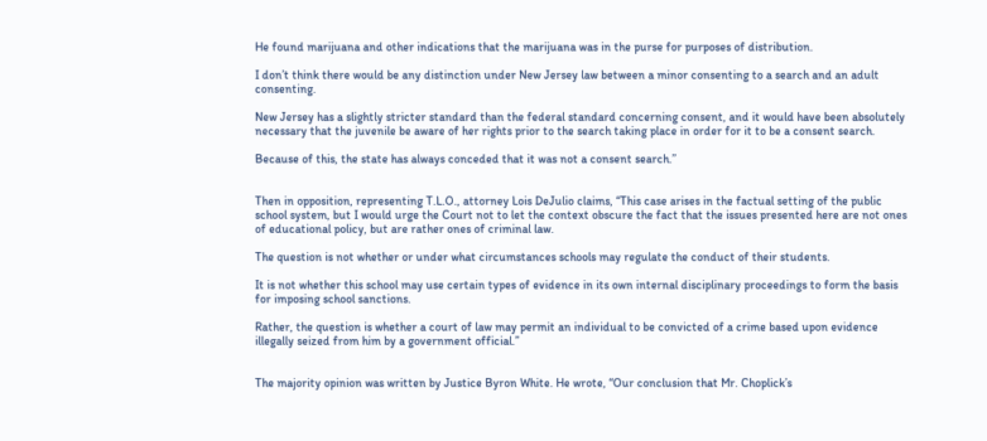He found marijuana and other indications that the marijuana was in the purse for purposes of distribution.

I don’t think there would be any distinction under New Jersey law between a minor consenting to a search and an adult consenting.

New Jersey has a slightly stricter standard than the federal standard concerning consent, and it would have been absolutely necessary that the juvenile be aware of her rights prior to the search taking place in order for it to be a consent search.

Because of this, the state has always conceded that it was not a consent search.”


Then in opposition, representing T.L.O., attorney Lois DeJulio claims, “This case arises in the factual setting of the public school system, but I would urge the Court not to let the context obscure the fact that the issues presented here are not ones of educational policy, but are rather ones of criminal law.

The question is not whether or under what circumstances schools may regulate the conduct of their students.

It is not whether this school may use certain types of evidence in its own internal disciplinary proceedings to form the basis for imposing school sanctions.

Rather, the question is whether a court of law may permit an individual to be convicted of a crime based upon evidence illegally seized from him by a government official.”


The majority opinion was written by Justice Byron White. He wrote, “Our conclusion that Mr. Choplick’s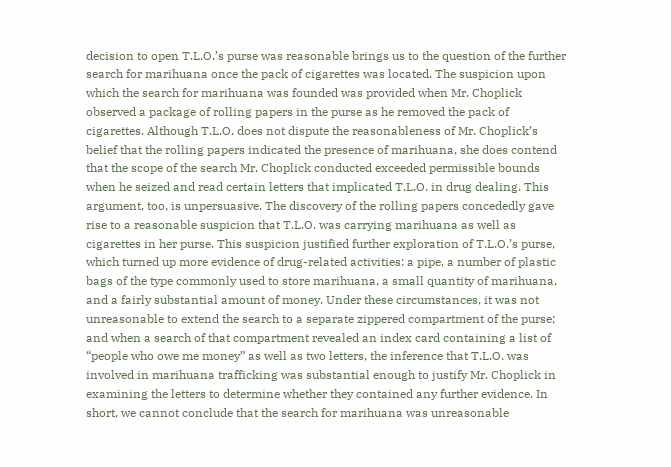decision to open T.L.O.’s purse was reasonable brings us to the question of the further search for marihuana once the pack of cigarettes was located. The suspicion upon which the search for marihuana was founded was provided when Mr. Choplick observed a package of rolling papers in the purse as he removed the pack of cigarettes. Although T.L.O. does not dispute the reasonableness of Mr. Choplick’s belief that the rolling papers indicated the presence of marihuana, she does contend that the scope of the search Mr. Choplick conducted exceeded permissible bounds when he seized and read certain letters that implicated T.L.O. in drug dealing. This argument, too, is unpersuasive. The discovery of the rolling papers concededly gave rise to a reasonable suspicion that T.L.O. was carrying marihuana as well as cigarettes in her purse. This suspicion justified further exploration of T.L.O.’s purse, which turned up more evidence of drug-related activities: a pipe, a number of plastic bags of the type commonly used to store marihuana, a small quantity of marihuana, and a fairly substantial amount of money. Under these circumstances, it was not unreasonable to extend the search to a separate zippered compartment of the purse; and when a search of that compartment revealed an index card containing a list of “people who owe me money” as well as two letters, the inference that T.L.O. was involved in marihuana trafficking was substantial enough to justify Mr. Choplick in examining the letters to determine whether they contained any further evidence. In short, we cannot conclude that the search for marihuana was unreasonable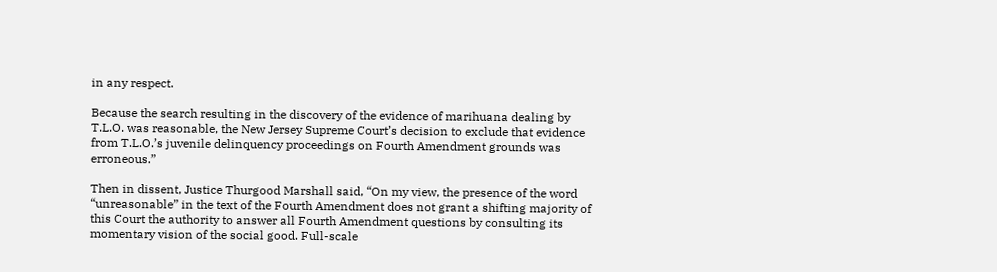in any respect.

Because the search resulting in the discovery of the evidence of marihuana dealing by T.L.O. was reasonable, the New Jersey Supreme Court’s decision to exclude that evidence from T.L.O.’s juvenile delinquency proceedings on Fourth Amendment grounds was erroneous.”

Then in dissent, Justice Thurgood Marshall said, “On my view, the presence of the word “unreasonable” in the text of the Fourth Amendment does not grant a shifting majority of this Court the authority to answer all Fourth Amendment questions by consulting its momentary vision of the social good. Full-scale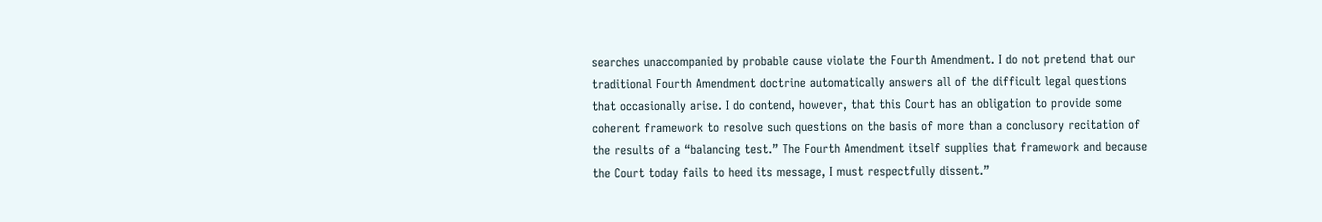searches unaccompanied by probable cause violate the Fourth Amendment. I do not pretend that our traditional Fourth Amendment doctrine automatically answers all of the difficult legal questions that occasionally arise. I do contend, however, that this Court has an obligation to provide some coherent framework to resolve such questions on the basis of more than a conclusory recitation of the results of a “balancing test.” The Fourth Amendment itself supplies that framework and because the Court today fails to heed its message, I must respectfully dissent.”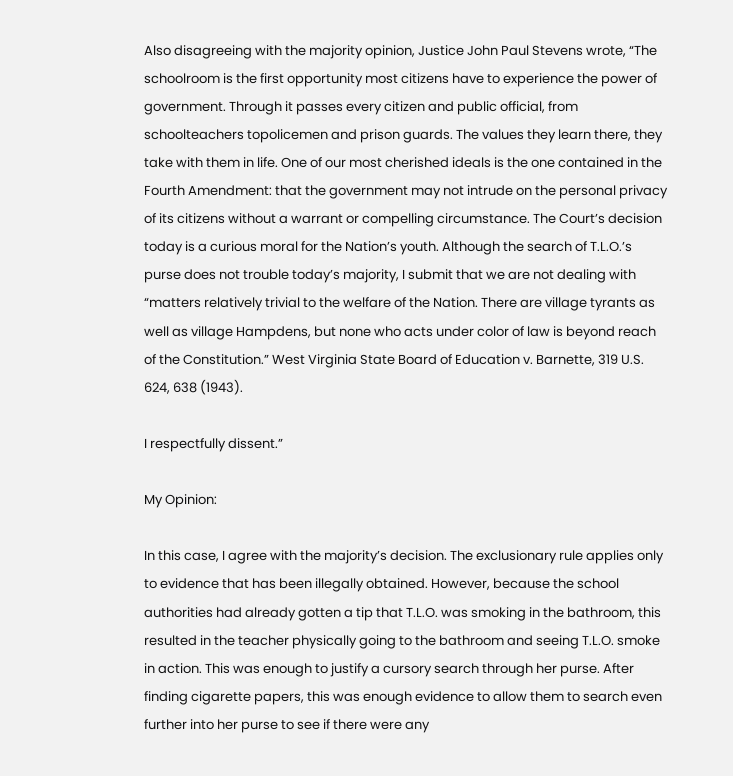Also disagreeing with the majority opinion, Justice John Paul Stevens wrote, “The schoolroom is the first opportunity most citizens have to experience the power of government. Through it passes every citizen and public official, from schoolteachers topolicemen and prison guards. The values they learn there, they take with them in life. One of our most cherished ideals is the one contained in the Fourth Amendment: that the government may not intrude on the personal privacy of its citizens without a warrant or compelling circumstance. The Court’s decision today is a curious moral for the Nation’s youth. Although the search of T.L.O.’s purse does not trouble today’s majority, I submit that we are not dealing with “matters relatively trivial to the welfare of the Nation. There are village tyrants as well as village Hampdens, but none who acts under color of law is beyond reach of the Constitution.” West Virginia State Board of Education v. Barnette, 319 U.S. 624, 638 (1943).

I respectfully dissent.”

My Opinion:

In this case, I agree with the majority’s decision. The exclusionary rule applies only to evidence that has been illegally obtained. However, because the school authorities had already gotten a tip that T.L.O. was smoking in the bathroom, this resulted in the teacher physically going to the bathroom and seeing T.L.O. smoke in action. This was enough to justify a cursory search through her purse. After finding cigarette papers, this was enough evidence to allow them to search even further into her purse to see if there were any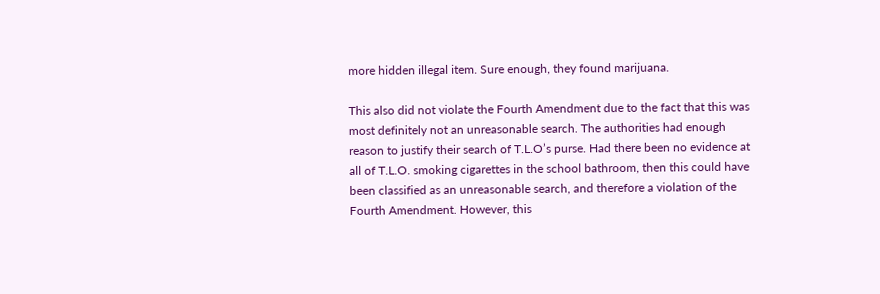more hidden illegal item. Sure enough, they found marijuana.

This also did not violate the Fourth Amendment due to the fact that this was most definitely not an unreasonable search. The authorities had enough reason to justify their search of T.L.O’s purse. Had there been no evidence at all of T.L.O. smoking cigarettes in the school bathroom, then this could have been classified as an unreasonable search, and therefore a violation of the Fourth Amendment. However, this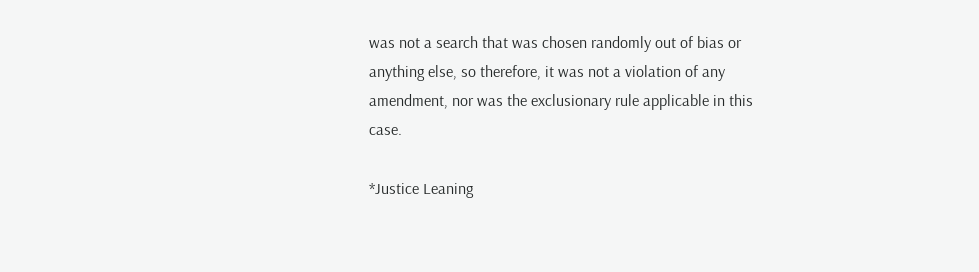was not a search that was chosen randomly out of bias or anything else, so therefore, it was not a violation of any amendment, nor was the exclusionary rule applicable in this case.

*Justice Leaning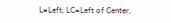L=Left, LC=Left of Center,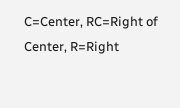C=Center, RC=Right of Center, R=Right